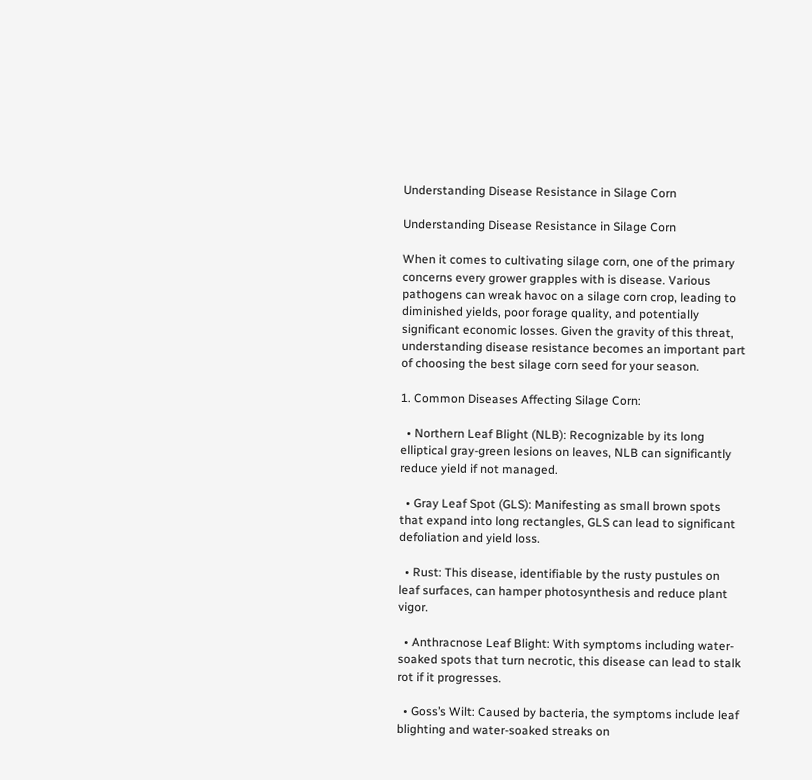Understanding Disease Resistance in Silage Corn

Understanding Disease Resistance in Silage Corn

When it comes to cultivating silage corn, one of the primary concerns every grower grapples with is disease. Various pathogens can wreak havoc on a silage corn crop, leading to diminished yields, poor forage quality, and potentially significant economic losses. Given the gravity of this threat, understanding disease resistance becomes an important part of choosing the best silage corn seed for your season.

1. Common Diseases Affecting Silage Corn:

  • Northern Leaf Blight (NLB): Recognizable by its long elliptical gray-green lesions on leaves, NLB can significantly reduce yield if not managed.

  • Gray Leaf Spot (GLS): Manifesting as small brown spots that expand into long rectangles, GLS can lead to significant defoliation and yield loss.

  • Rust: This disease, identifiable by the rusty pustules on leaf surfaces, can hamper photosynthesis and reduce plant vigor.

  • Anthracnose Leaf Blight: With symptoms including water-soaked spots that turn necrotic, this disease can lead to stalk rot if it progresses.

  • Goss’s Wilt: Caused by bacteria, the symptoms include leaf blighting and water-soaked streaks on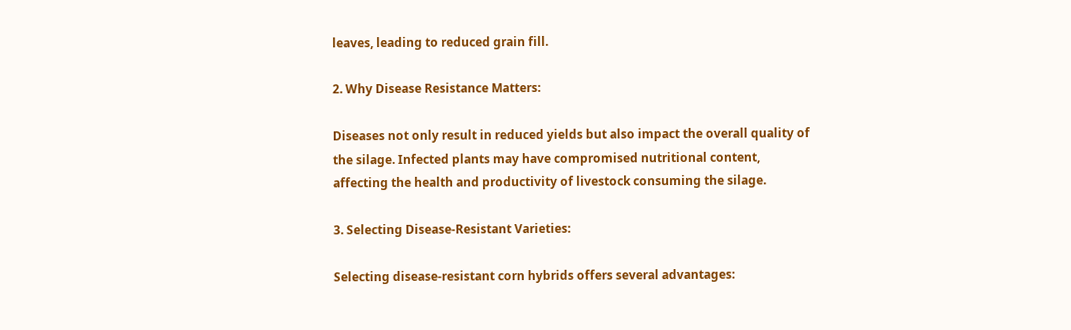leaves, leading to reduced grain fill.

2. Why Disease Resistance Matters:

Diseases not only result in reduced yields but also impact the overall quality of the silage. Infected plants may have compromised nutritional content, affecting the health and productivity of livestock consuming the silage.

3. Selecting Disease-Resistant Varieties:

Selecting disease-resistant corn hybrids offers several advantages: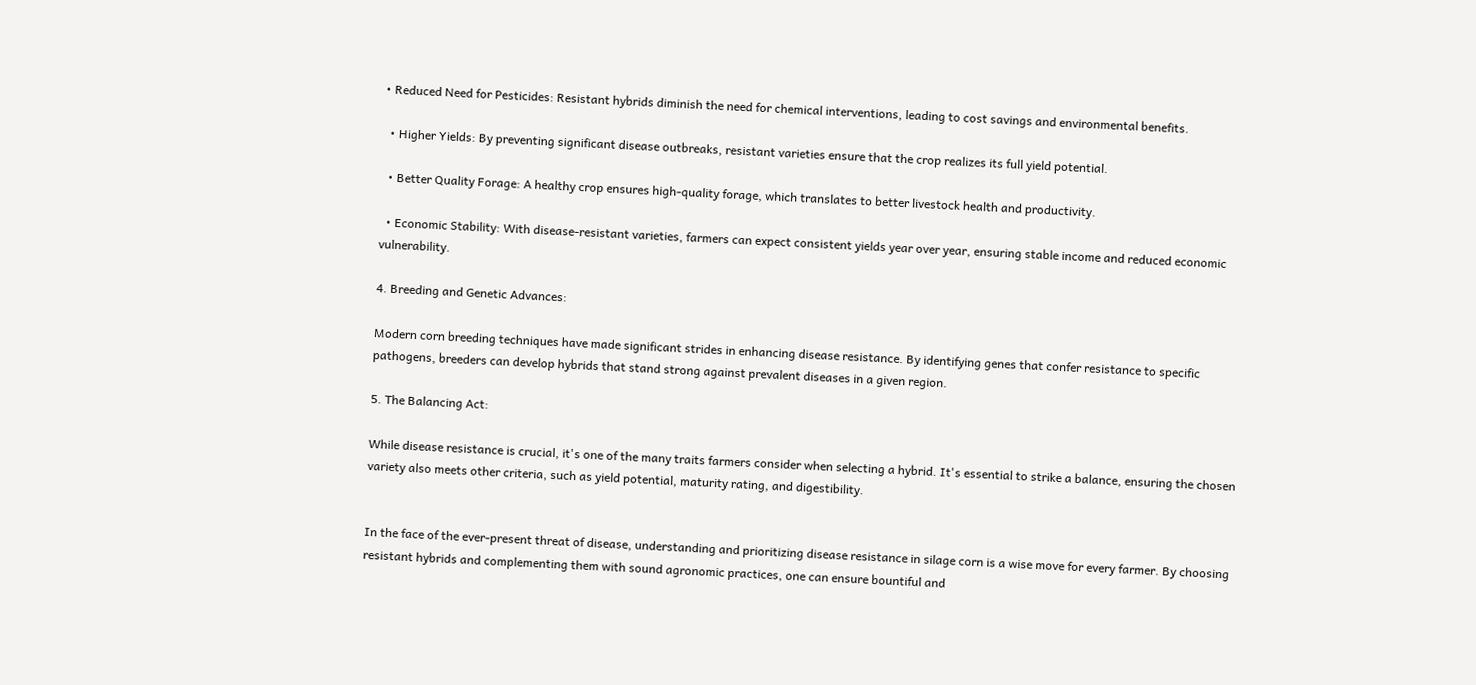• Reduced Need for Pesticides: Resistant hybrids diminish the need for chemical interventions, leading to cost savings and environmental benefits.

  • Higher Yields: By preventing significant disease outbreaks, resistant varieties ensure that the crop realizes its full yield potential.

  • Better Quality Forage: A healthy crop ensures high-quality forage, which translates to better livestock health and productivity.

  • Economic Stability: With disease-resistant varieties, farmers can expect consistent yields year over year, ensuring stable income and reduced economic vulnerability.

4. Breeding and Genetic Advances:

Modern corn breeding techniques have made significant strides in enhancing disease resistance. By identifying genes that confer resistance to specific pathogens, breeders can develop hybrids that stand strong against prevalent diseases in a given region.

5. The Balancing Act:

While disease resistance is crucial, it's one of the many traits farmers consider when selecting a hybrid. It's essential to strike a balance, ensuring the chosen variety also meets other criteria, such as yield potential, maturity rating, and digestibility.


In the face of the ever-present threat of disease, understanding and prioritizing disease resistance in silage corn is a wise move for every farmer. By choosing resistant hybrids and complementing them with sound agronomic practices, one can ensure bountiful and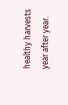healthy harvests year after year.